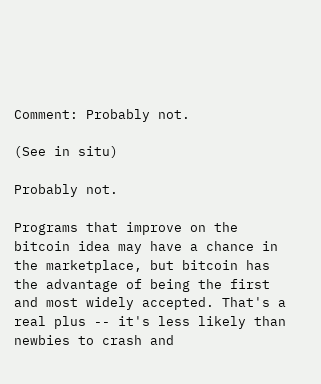Comment: Probably not.

(See in situ)

Probably not.

Programs that improve on the bitcoin idea may have a chance in the marketplace, but bitcoin has the advantage of being the first and most widely accepted. That's a real plus -- it's less likely than newbies to crash and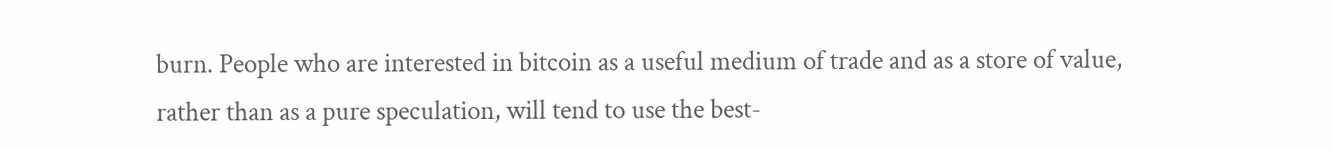burn. People who are interested in bitcoin as a useful medium of trade and as a store of value, rather than as a pure speculation, will tend to use the best-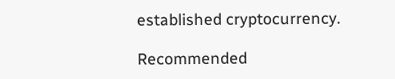established cryptocurrency.

Recommended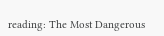reading: The Most Dangerous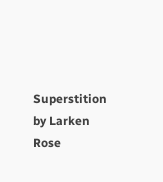Superstition by Larken Rose